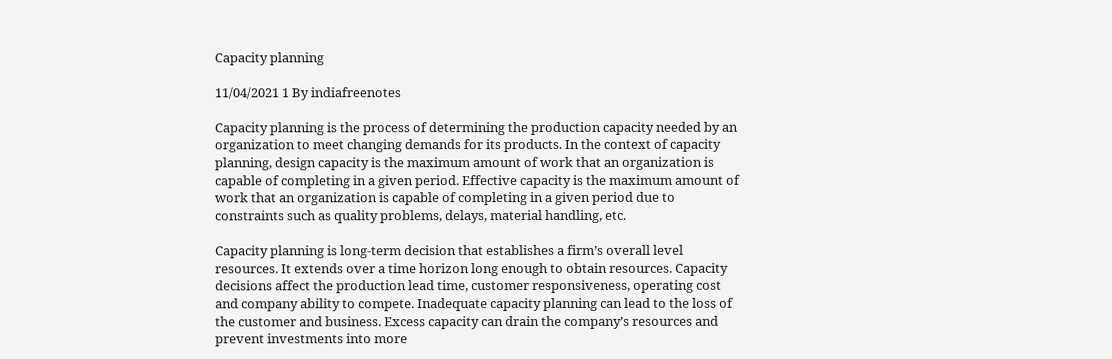Capacity planning

11/04/2021 1 By indiafreenotes

Capacity planning is the process of determining the production capacity needed by an organization to meet changing demands for its products. In the context of capacity planning, design capacity is the maximum amount of work that an organization is capable of completing in a given period. Effective capacity is the maximum amount of work that an organization is capable of completing in a given period due to constraints such as quality problems, delays, material handling, etc.

Capacity planning is long-term decision that establishes a firm’s overall level resources. It extends over a time horizon long enough to obtain resources. Capacity decisions affect the production lead time, customer responsiveness, operating cost and company ability to compete. Inadequate capacity planning can lead to the loss of the customer and business. Excess capacity can drain the company’s resources and prevent investments into more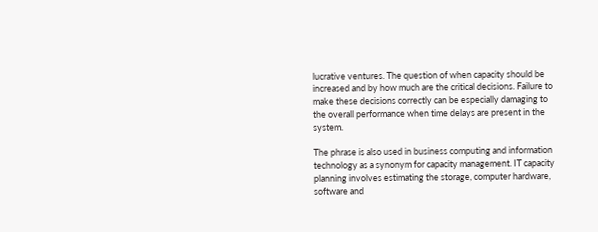lucrative ventures. The question of when capacity should be increased and by how much are the critical decisions. Failure to make these decisions correctly can be especially damaging to the overall performance when time delays are present in the system.

The phrase is also used in business computing and information technology as a synonym for capacity management. IT capacity planning involves estimating the storage, computer hardware, software and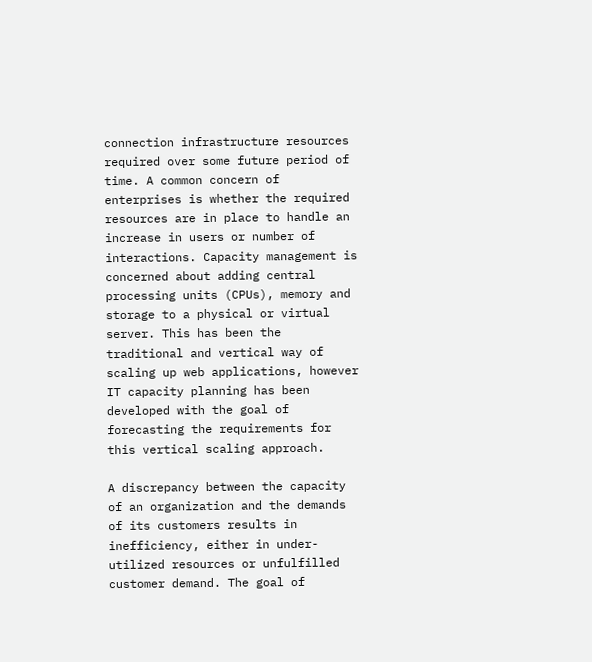connection infrastructure resources required over some future period of time. A common concern of enterprises is whether the required resources are in place to handle an increase in users or number of interactions. Capacity management is concerned about adding central processing units (CPUs), memory and storage to a physical or virtual server. This has been the traditional and vertical way of scaling up web applications, however IT capacity planning has been developed with the goal of forecasting the requirements for this vertical scaling approach.

A discrepancy between the capacity of an organization and the demands of its customers results in inefficiency, either in under-utilized resources or unfulfilled customer demand. The goal of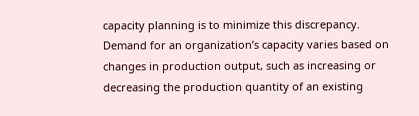capacity planning is to minimize this discrepancy. Demand for an organization’s capacity varies based on changes in production output, such as increasing or decreasing the production quantity of an existing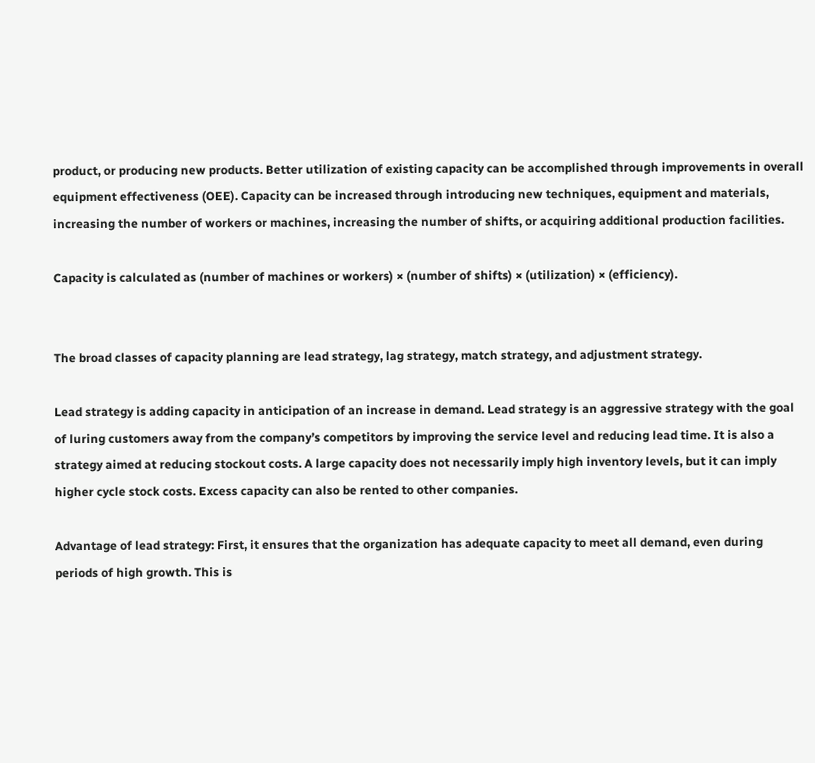product, or producing new products. Better utilization of existing capacity can be accomplished through improvements in overall equipment effectiveness (OEE). Capacity can be increased through introducing new techniques, equipment and materials, increasing the number of workers or machines, increasing the number of shifts, or acquiring additional production facilities.

Capacity is calculated as (number of machines or workers) × (number of shifts) × (utilization) × (efficiency).


The broad classes of capacity planning are lead strategy, lag strategy, match strategy, and adjustment strategy.

Lead strategy is adding capacity in anticipation of an increase in demand. Lead strategy is an aggressive strategy with the goal of luring customers away from the company’s competitors by improving the service level and reducing lead time. It is also a strategy aimed at reducing stockout costs. A large capacity does not necessarily imply high inventory levels, but it can imply higher cycle stock costs. Excess capacity can also be rented to other companies.

Advantage of lead strategy: First, it ensures that the organization has adequate capacity to meet all demand, even during periods of high growth. This is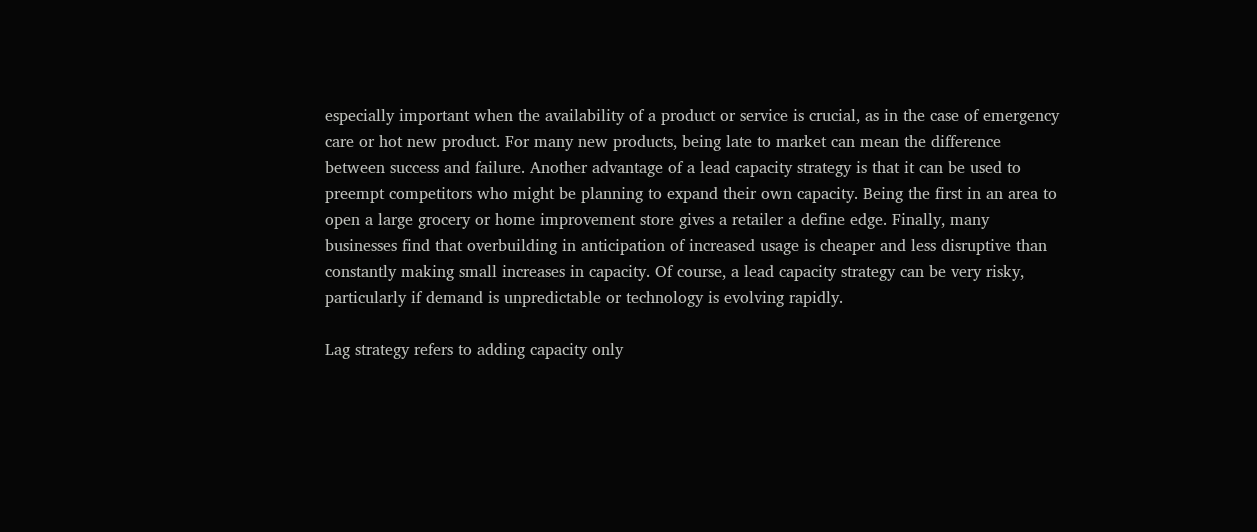especially important when the availability of a product or service is crucial, as in the case of emergency care or hot new product. For many new products, being late to market can mean the difference between success and failure. Another advantage of a lead capacity strategy is that it can be used to preempt competitors who might be planning to expand their own capacity. Being the first in an area to open a large grocery or home improvement store gives a retailer a define edge. Finally, many businesses find that overbuilding in anticipation of increased usage is cheaper and less disruptive than constantly making small increases in capacity. Of course, a lead capacity strategy can be very risky, particularly if demand is unpredictable or technology is evolving rapidly.

Lag strategy refers to adding capacity only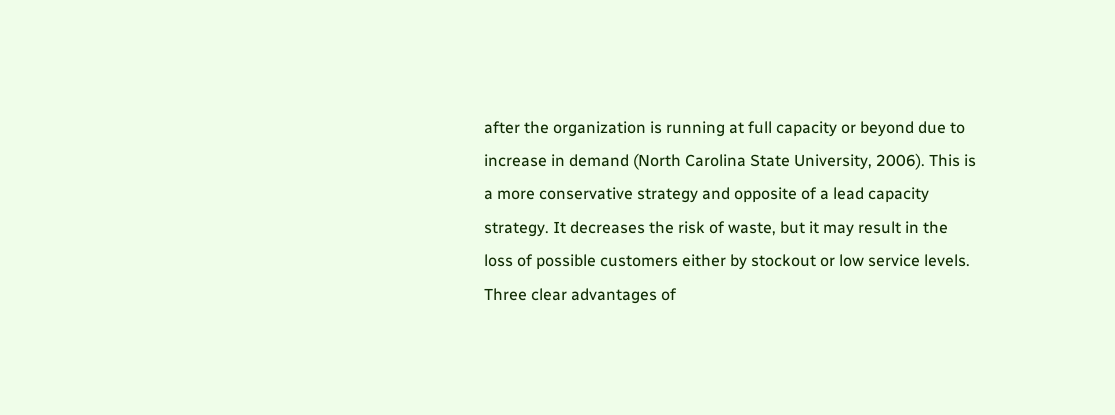after the organization is running at full capacity or beyond due to increase in demand (North Carolina State University, 2006). This is a more conservative strategy and opposite of a lead capacity strategy. It decreases the risk of waste, but it may result in the loss of possible customers either by stockout or low service levels. Three clear advantages of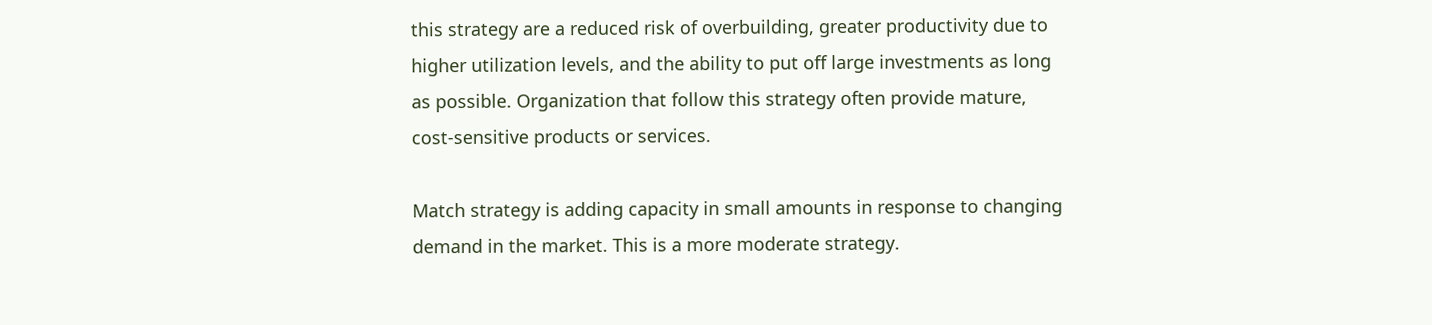this strategy are a reduced risk of overbuilding, greater productivity due to higher utilization levels, and the ability to put off large investments as long as possible. Organization that follow this strategy often provide mature, cost-sensitive products or services.

Match strategy is adding capacity in small amounts in response to changing demand in the market. This is a more moderate strategy.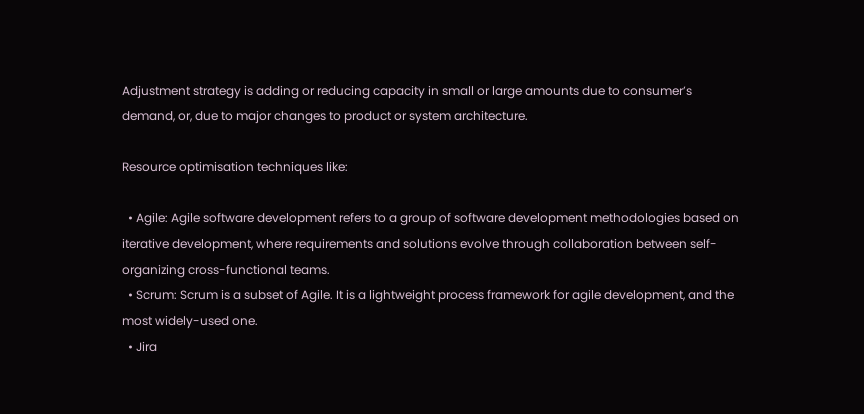Adjustment strategy is adding or reducing capacity in small or large amounts due to consumer’s demand, or, due to major changes to product or system architecture.

Resource optimisation techniques like:

  • Agile: Agile software development refers to a group of software development methodologies based on iterative development, where requirements and solutions evolve through collaboration between self-organizing cross-functional teams.
  • Scrum: Scrum is a subset of Agile. It is a lightweight process framework for agile development, and the most widely-used one.
  • Jira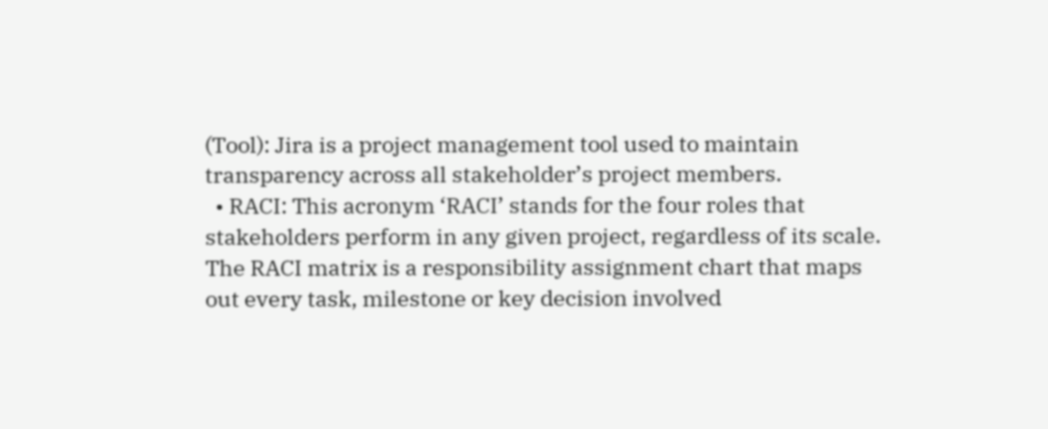(Tool): Jira is a project management tool used to maintain transparency across all stakeholder’s project members.
  • RACI: This acronym ‘RACI’ stands for the four roles that stakeholders perform in any given project, regardless of its scale. The RACI matrix is a responsibility assignment chart that maps out every task, milestone or key decision involved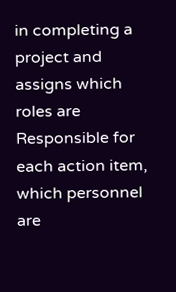in completing a project and assigns which roles are Responsible for each action item, which personnel are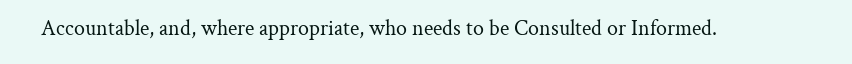Accountable, and, where appropriate, who needs to be Consulted or Informed.